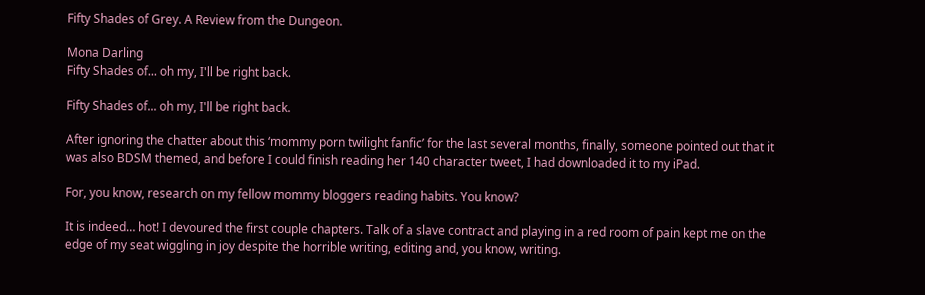Fifty Shades of Grey. A Review from the Dungeon.

Mona Darling
Fifty Shades of... oh my, I'll be right back.

Fifty Shades of... oh my, I'll be right back.

After ignoring the chatter about this ‘mommy porn twilight fanfic’ for the last several months, finally, someone pointed out that it was also BDSM themed, and before I could finish reading her 140 character tweet, I had downloaded it to my iPad.

For, you know, research on my fellow mommy bloggers reading habits. You know?

It is indeed… hot! I devoured the first couple chapters. Talk of a slave contract and playing in a red room of pain kept me on the edge of my seat wiggling in joy despite the horrible writing, editing and, you know, writing.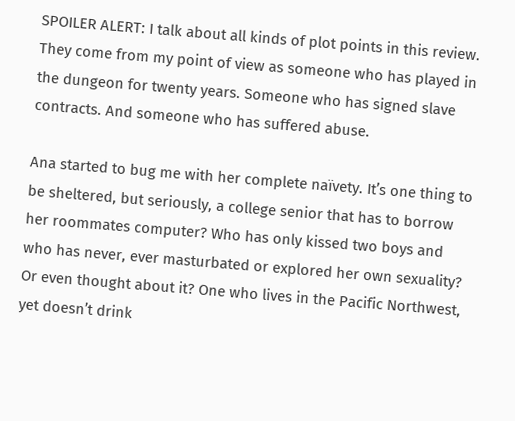SPOILER ALERT: I talk about all kinds of plot points in this review. They come from my point of view as someone who has played in the dungeon for twenty years. Someone who has signed slave contracts. And someone who has suffered abuse.

Ana started to bug me with her complete naïvety. It’s one thing to be sheltered, but seriously, a college senior that has to borrow her roommates computer? Who has only kissed two boys and who has never, ever masturbated or explored her own sexuality? Or even thought about it? One who lives in the Pacific Northwest, yet doesn’t drink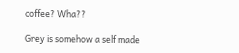coffee? Wha??

Grey is somehow a self made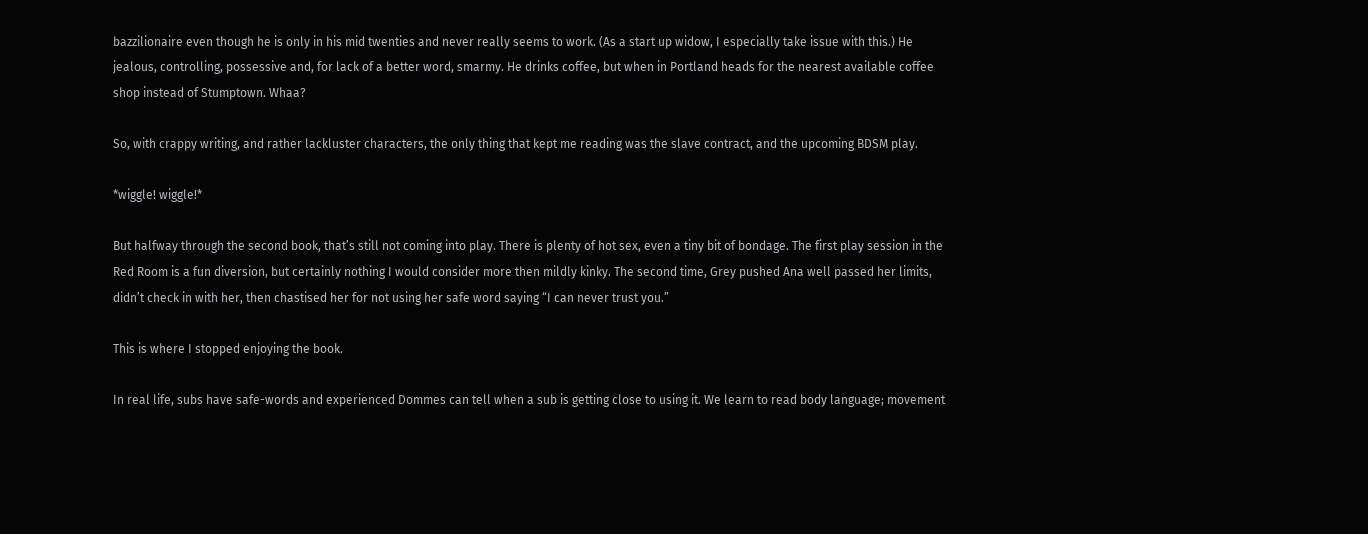bazzilionaire even though he is only in his mid twenties and never really seems to work. (As a start up widow, I especially take issue with this.) He jealous, controlling, possessive and, for lack of a better word, smarmy. He drinks coffee, but when in Portland heads for the nearest available coffee shop instead of Stumptown. Whaa?

So, with crappy writing, and rather lackluster characters, the only thing that kept me reading was the slave contract, and the upcoming BDSM play.

*wiggle! wiggle!*

But halfway through the second book, that’s still not coming into play. There is plenty of hot sex, even a tiny bit of bondage. The first play session in the Red Room is a fun diversion, but certainly nothing I would consider more then mildly kinky. The second time, Grey pushed Ana well passed her limits, didn’t check in with her, then chastised her for not using her safe word saying “I can never trust you.”

This is where I stopped enjoying the book.

In real life, subs have safe-words and experienced Dommes can tell when a sub is getting close to using it. We learn to read body language; movement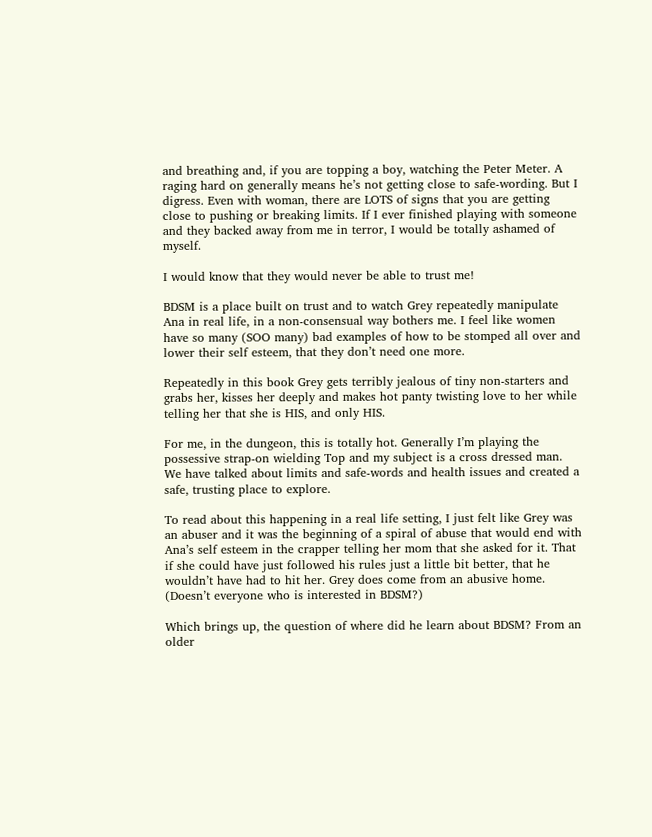and breathing and, if you are topping a boy, watching the Peter Meter. A raging hard on generally means he’s not getting close to safe-wording. But I digress. Even with woman, there are LOTS of signs that you are getting close to pushing or breaking limits. If I ever finished playing with someone and they backed away from me in terror, I would be totally ashamed of myself.

I would know that they would never be able to trust me!

BDSM is a place built on trust and to watch Grey repeatedly manipulate Ana in real life, in a non-consensual way bothers me. I feel like women have so many (SOO many) bad examples of how to be stomped all over and lower their self esteem, that they don’t need one more.

Repeatedly in this book Grey gets terribly jealous of tiny non-starters and grabs her, kisses her deeply and makes hot panty twisting love to her while telling her that she is HIS, and only HIS.

For me, in the dungeon, this is totally hot. Generally I’m playing the possessive strap-on wielding Top and my subject is a cross dressed man. We have talked about limits and safe-words and health issues and created a safe, trusting place to explore.

To read about this happening in a real life setting, I just felt like Grey was an abuser and it was the beginning of a spiral of abuse that would end with Ana’s self esteem in the crapper telling her mom that she asked for it. That if she could have just followed his rules just a little bit better, that he wouldn’t have had to hit her. Grey does come from an abusive home. (Doesn’t everyone who is interested in BDSM?)

Which brings up, the question of where did he learn about BDSM? From an older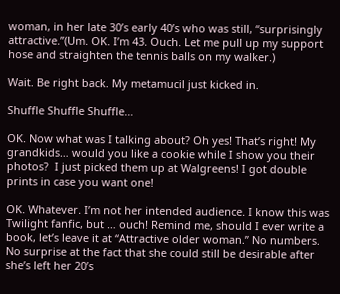woman, in her late 30’s early 40’s who was still, “surprisingly attractive.”(Um. OK. I’m 43. Ouch. Let me pull up my support hose and straighten the tennis balls on my walker.)

Wait. Be right back. My metamucil just kicked in.

Shuffle Shuffle Shuffle…

OK. Now what was I talking about? Oh yes! That’s right! My grandkids… would you like a cookie while I show you their photos?  I just picked them up at Walgreens! I got double prints in case you want one!

OK. Whatever. I’m not her intended audience. I know this was Twilight fanfic, but … ouch! Remind me, should I ever write a book, let’s leave it at “Attractive older woman.” No numbers. No surprise at the fact that she could still be desirable after she’s left her 20’s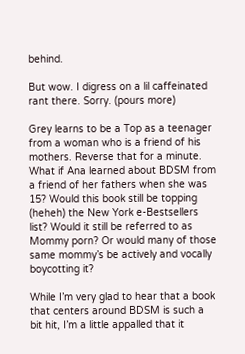behind.

But wow. I digress on a lil caffeinated rant there. Sorry. (pours more)

Grey learns to be a Top as a teenager from a woman who is a friend of his mothers. Reverse that for a minute. What if Ana learned about BDSM from a friend of her fathers when she was 15? Would this book still be topping (heheh) the New York e-Bestsellers list? Would it still be referred to as Mommy porn? Or would many of those same mommy’s be actively and vocally boycotting it?

While I’m very glad to hear that a book that centers around BDSM is such a bit hit, I’m a little appalled that it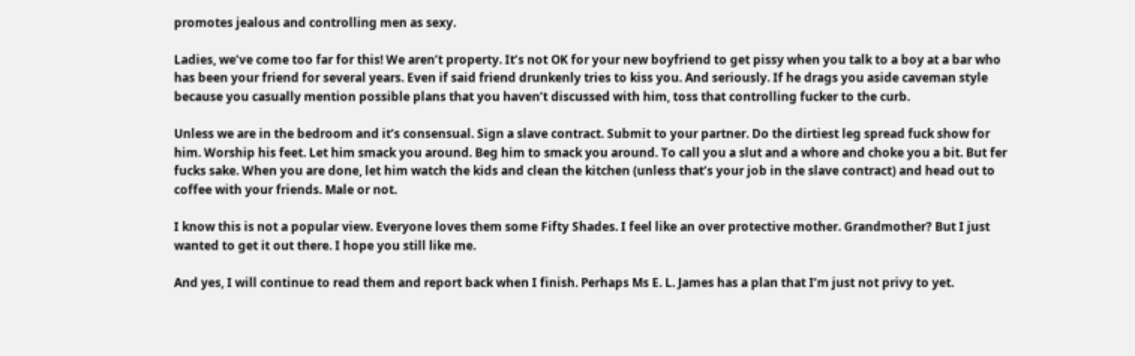promotes jealous and controlling men as sexy.

Ladies, we’ve come too far for this! We aren’t property. It’s not OK for your new boyfriend to get pissy when you talk to a boy at a bar who has been your friend for several years. Even if said friend drunkenly tries to kiss you. And seriously. If he drags you aside caveman style because you casually mention possible plans that you haven’t discussed with him, toss that controlling fucker to the curb.

Unless we are in the bedroom and it’s consensual. Sign a slave contract. Submit to your partner. Do the dirtiest leg spread fuck show for him. Worship his feet. Let him smack you around. Beg him to smack you around. To call you a slut and a whore and choke you a bit. But fer fucks sake. When you are done, let him watch the kids and clean the kitchen (unless that’s your job in the slave contract) and head out to coffee with your friends. Male or not.

I know this is not a popular view. Everyone loves them some Fifty Shades. I feel like an over protective mother. Grandmother? But I just wanted to get it out there. I hope you still like me.

And yes, I will continue to read them and report back when I finish. Perhaps Ms E. L. James has a plan that I’m just not privy to yet.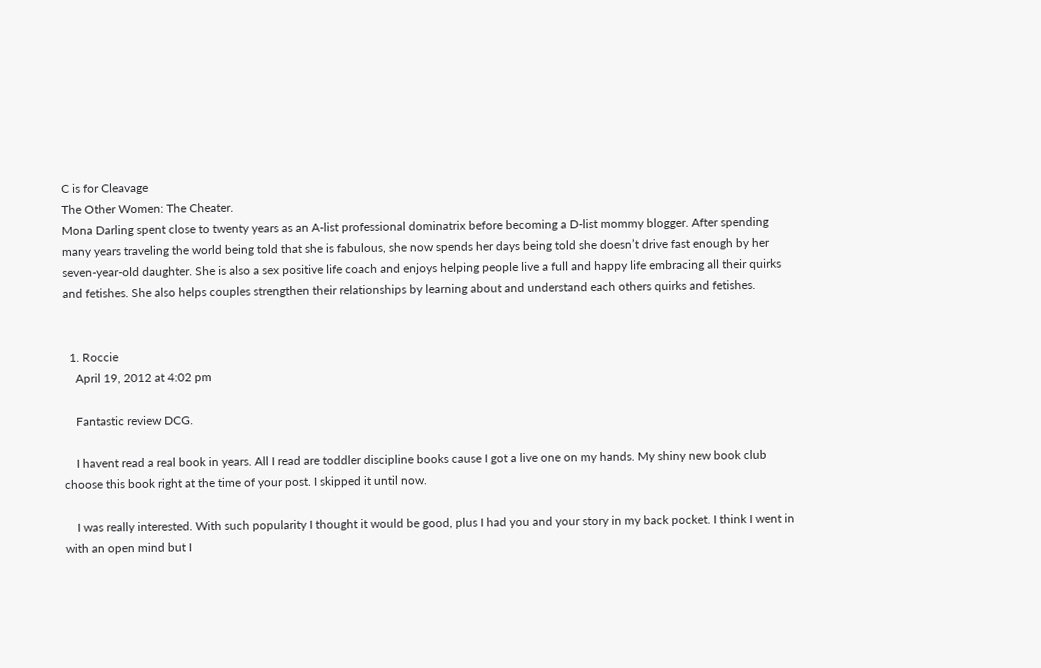C is for Cleavage
The Other Women: The Cheater.
Mona Darling spent close to twenty years as an A-list professional dominatrix before becoming a D-list mommy blogger. After spending many years traveling the world being told that she is fabulous, she now spends her days being told she doesn’t drive fast enough by her seven-year-old daughter. She is also a sex positive life coach and enjoys helping people live a full and happy life embracing all their quirks and fetishes. She also helps couples strengthen their relationships by learning about and understand each others quirks and fetishes.


  1. Roccie
    April 19, 2012 at 4:02 pm

    Fantastic review DCG.

    I havent read a real book in years. All I read are toddler discipline books cause I got a live one on my hands. My shiny new book club choose this book right at the time of your post. I skipped it until now.

    I was really interested. With such popularity I thought it would be good, plus I had you and your story in my back pocket. I think I went in with an open mind but I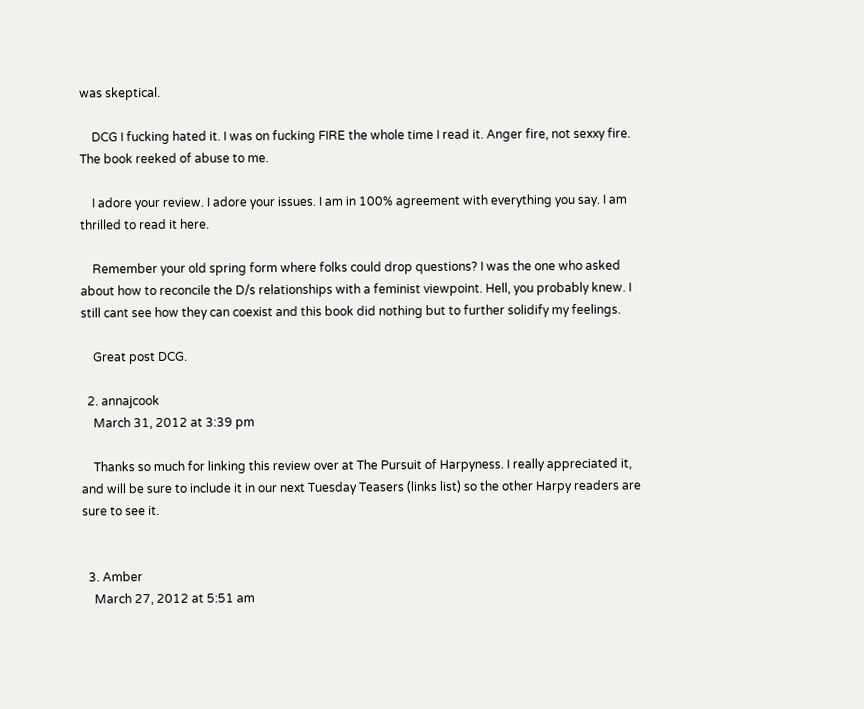was skeptical.

    DCG I fucking hated it. I was on fucking FIRE the whole time I read it. Anger fire, not sexxy fire. The book reeked of abuse to me.

    I adore your review. I adore your issues. I am in 100% agreement with everything you say. I am thrilled to read it here.

    Remember your old spring form where folks could drop questions? I was the one who asked about how to reconcile the D/s relationships with a feminist viewpoint. Hell, you probably knew. I still cant see how they can coexist and this book did nothing but to further solidify my feelings.

    Great post DCG.

  2. annajcook
    March 31, 2012 at 3:39 pm

    Thanks so much for linking this review over at The Pursuit of Harpyness. I really appreciated it, and will be sure to include it in our next Tuesday Teasers (links list) so the other Harpy readers are sure to see it.


  3. Amber
    March 27, 2012 at 5:51 am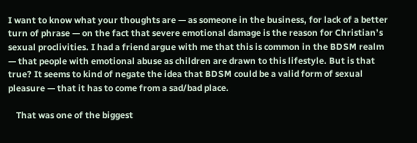I want to know what your thoughts are — as someone in the business, for lack of a better turn of phrase — on the fact that severe emotional damage is the reason for Christian’s sexual proclivities. I had a friend argue with me that this is common in the BDSM realm — that people with emotional abuse as children are drawn to this lifestyle. But is that true? It seems to kind of negate the idea that BDSM could be a valid form of sexual pleasure — that it has to come from a sad/bad place.

    That was one of the biggest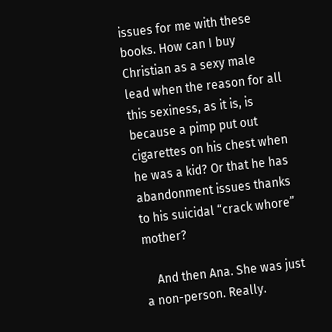issues for me with these books. How can I buy Christian as a sexy male lead when the reason for all this sexiness, as it is, is because a pimp put out cigarettes on his chest when he was a kid? Or that he has abandonment issues thanks to his suicidal “crack whore” mother?

    And then Ana. She was just a non-person. Really.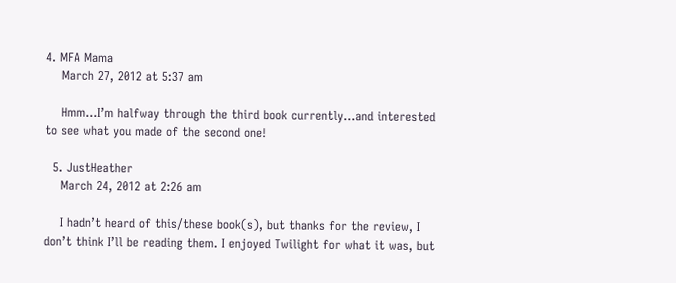4. MFA Mama
    March 27, 2012 at 5:37 am

    Hmm…I’m halfway through the third book currently…and interested to see what you made of the second one!

  5. JustHeather
    March 24, 2012 at 2:26 am

    I hadn’t heard of this/these book(s), but thanks for the review, I don’t think I’ll be reading them. I enjoyed Twilight for what it was, but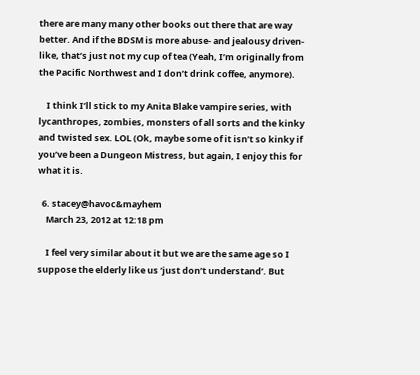there are many many other books out there that are way better. And if the BDSM is more abuse- and jealousy driven-like, that’s just not my cup of tea (Yeah, I’m originally from the Pacific Northwest and I don’t drink coffee, anymore).

    I think I’ll stick to my Anita Blake vampire series, with lycanthropes, zombies, monsters of all sorts and the kinky and twisted sex. LOL (Ok, maybe some of it isn’t so kinky if you’ve been a Dungeon Mistress, but again, I enjoy this for what it is.

  6. stacey@havoc&mayhem
    March 23, 2012 at 12:18 pm

    I feel very similar about it but we are the same age so I suppose the elderly like us ‘just don’t understand’. But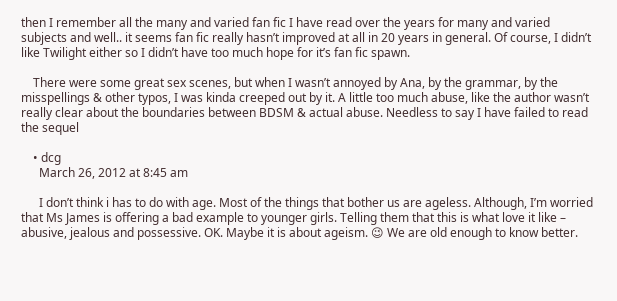then I remember all the many and varied fan fic I have read over the years for many and varied subjects and well.. it seems fan fic really hasn’t improved at all in 20 years in general. Of course, I didn’t like Twilight either so I didn’t have too much hope for it’s fan fic spawn.

    There were some great sex scenes, but when I wasn’t annoyed by Ana, by the grammar, by the misspellings & other typos, I was kinda creeped out by it. A little too much abuse, like the author wasn’t really clear about the boundaries between BDSM & actual abuse. Needless to say I have failed to read the sequel

    • dcg
      March 26, 2012 at 8:45 am

      I don’t think i has to do with age. Most of the things that bother us are ageless. Although, I’m worried that Ms James is offering a bad example to younger girls. Telling them that this is what love it like – abusive, jealous and possessive. OK. Maybe it is about ageism. 😉 We are old enough to know better.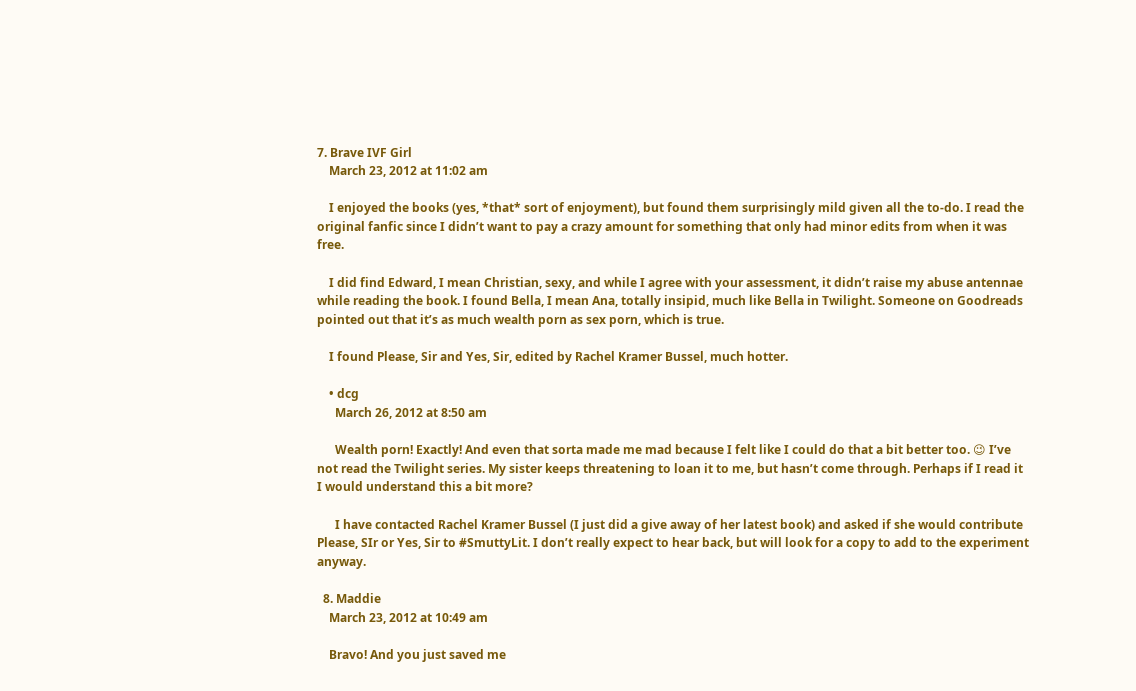7. Brave IVF Girl
    March 23, 2012 at 11:02 am

    I enjoyed the books (yes, *that* sort of enjoyment), but found them surprisingly mild given all the to-do. I read the original fanfic since I didn’t want to pay a crazy amount for something that only had minor edits from when it was free.

    I did find Edward, I mean Christian, sexy, and while I agree with your assessment, it didn’t raise my abuse antennae while reading the book. I found Bella, I mean Ana, totally insipid, much like Bella in Twilight. Someone on Goodreads pointed out that it’s as much wealth porn as sex porn, which is true.

    I found Please, Sir and Yes, Sir, edited by Rachel Kramer Bussel, much hotter.

    • dcg
      March 26, 2012 at 8:50 am

      Wealth porn! Exactly! And even that sorta made me mad because I felt like I could do that a bit better too. 😉 I’ve not read the Twilight series. My sister keeps threatening to loan it to me, but hasn’t come through. Perhaps if I read it I would understand this a bit more?

      I have contacted Rachel Kramer Bussel (I just did a give away of her latest book) and asked if she would contribute Please, SIr or Yes, Sir to #SmuttyLit. I don’t really expect to hear back, but will look for a copy to add to the experiment anyway.

  8. Maddie
    March 23, 2012 at 10:49 am

    Bravo! And you just saved me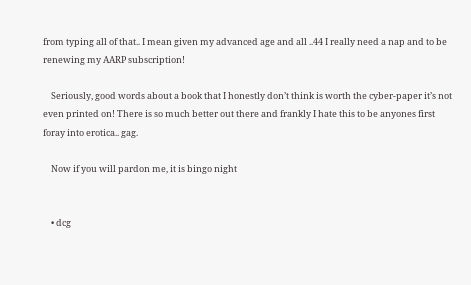from typing all of that.. I mean given my advanced age and all ..44 I really need a nap and to be renewing my AARP subscription!

    Seriously, good words about a book that I honestly don’t think is worth the cyber-paper it’s not even printed on! There is so much better out there and frankly I hate this to be anyones first foray into erotica.. gag.

    Now if you will pardon me, it is bingo night


    • dcg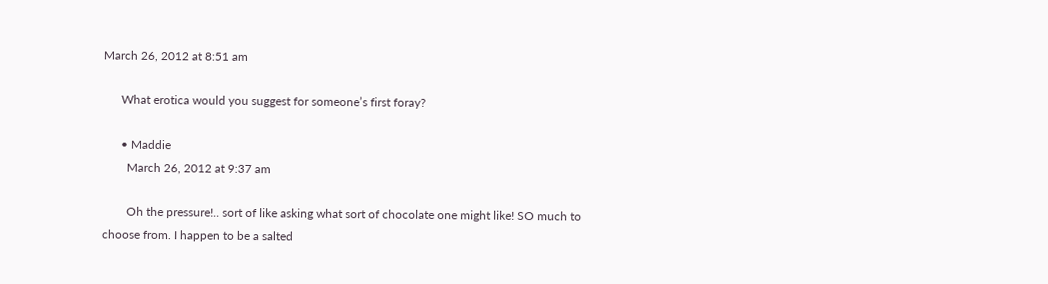March 26, 2012 at 8:51 am

      What erotica would you suggest for someone’s first foray?

      • Maddie
        March 26, 2012 at 9:37 am

        Oh the pressure!.. sort of like asking what sort of chocolate one might like! SO much to choose from. I happen to be a salted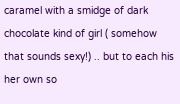caramel with a smidge of dark chocolate kind of girl ( somehow that sounds sexy!) .. but to each his her own so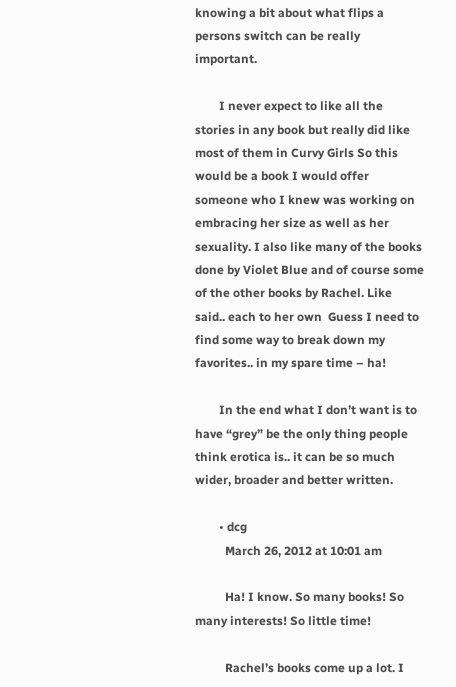knowing a bit about what flips a persons switch can be really important.

        I never expect to like all the stories in any book but really did like most of them in Curvy Girls So this would be a book I would offer someone who I knew was working on embracing her size as well as her sexuality. I also like many of the books done by Violet Blue and of course some of the other books by Rachel. Like said.. each to her own  Guess I need to find some way to break down my favorites.. in my spare time – ha!

        In the end what I don’t want is to have “grey” be the only thing people think erotica is.. it can be so much wider, broader and better written.

        • dcg
          March 26, 2012 at 10:01 am

          Ha! I know. So many books! So many interests! So little time!

          Rachel’s books come up a lot. I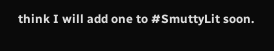think I will add one to #SmuttyLit soon.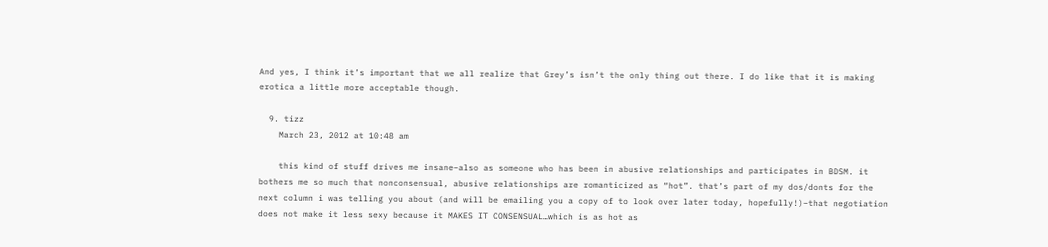And yes, I think it’s important that we all realize that Grey’s isn’t the only thing out there. I do like that it is making erotica a little more acceptable though.

  9. tizz
    March 23, 2012 at 10:48 am

    this kind of stuff drives me insane–also as someone who has been in abusive relationships and participates in BDSM. it bothers me so much that nonconsensual, abusive relationships are romanticized as “hot”. that’s part of my dos/donts for the next column i was telling you about (and will be emailing you a copy of to look over later today, hopefully!)–that negotiation does not make it less sexy because it MAKES IT CONSENSUAL…which is as hot as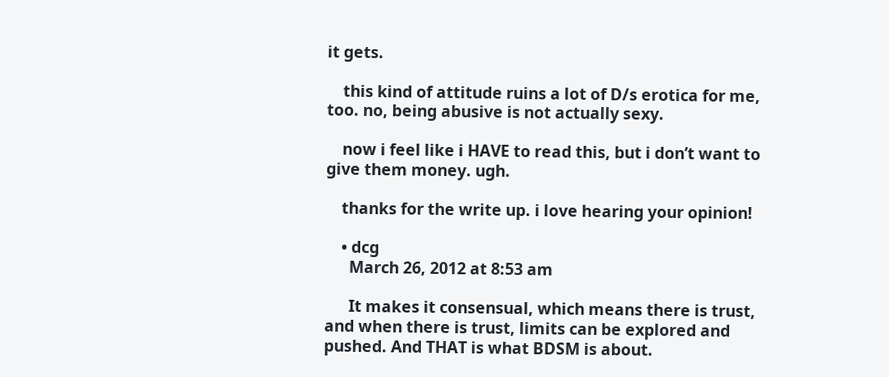it gets.

    this kind of attitude ruins a lot of D/s erotica for me, too. no, being abusive is not actually sexy.

    now i feel like i HAVE to read this, but i don’t want to give them money. ugh.

    thanks for the write up. i love hearing your opinion!

    • dcg
      March 26, 2012 at 8:53 am

      It makes it consensual, which means there is trust, and when there is trust, limits can be explored and pushed. And THAT is what BDSM is about.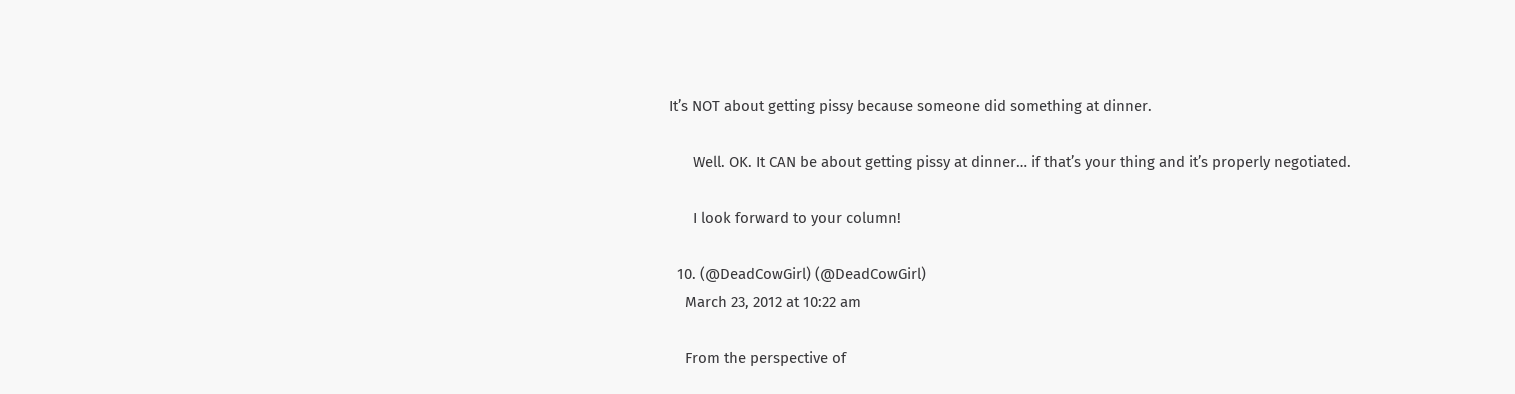It’s NOT about getting pissy because someone did something at dinner.

      Well. OK. It CAN be about getting pissy at dinner… if that’s your thing and it’s properly negotiated.

      I look forward to your column!

  10. (@DeadCowGirl) (@DeadCowGirl)
    March 23, 2012 at 10:22 am

    From the perspective of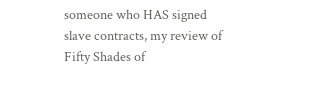someone who HAS signed slave contracts, my review of Fifty Shades of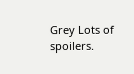Grey Lots of spoilers.